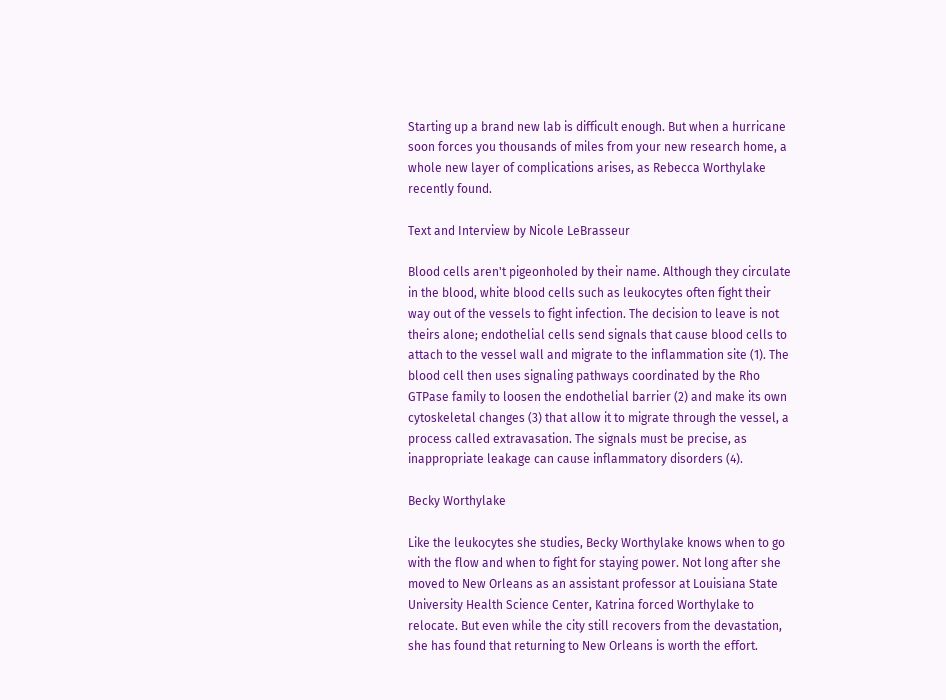Starting up a brand new lab is difficult enough. But when a hurricane soon forces you thousands of miles from your new research home, a whole new layer of complications arises, as Rebecca Worthylake recently found.

Text and Interview by Nicole LeBrasseur

Blood cells aren't pigeonholed by their name. Although they circulate in the blood, white blood cells such as leukocytes often fight their way out of the vessels to fight infection. The decision to leave is not theirs alone; endothelial cells send signals that cause blood cells to attach to the vessel wall and migrate to the inflammation site (1). The blood cell then uses signaling pathways coordinated by the Rho GTPase family to loosen the endothelial barrier (2) and make its own cytoskeletal changes (3) that allow it to migrate through the vessel, a process called extravasation. The signals must be precise, as inappropriate leakage can cause inflammatory disorders (4).

Becky Worthylake

Like the leukocytes she studies, Becky Worthylake knows when to go with the flow and when to fight for staying power. Not long after she moved to New Orleans as an assistant professor at Louisiana State University Health Science Center, Katrina forced Worthylake to relocate. But even while the city still recovers from the devastation, she has found that returning to New Orleans is worth the effort.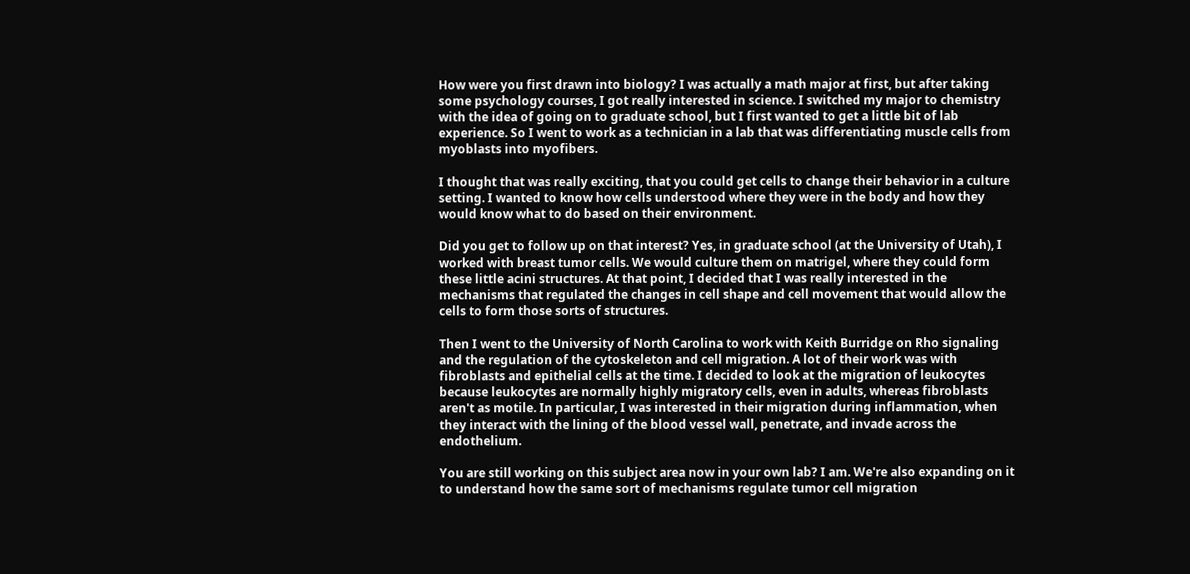How were you first drawn into biology? I was actually a math major at first, but after taking some psychology courses, I got really interested in science. I switched my major to chemistry with the idea of going on to graduate school, but I first wanted to get a little bit of lab experience. So I went to work as a technician in a lab that was differentiating muscle cells from myoblasts into myofibers.

I thought that was really exciting, that you could get cells to change their behavior in a culture setting. I wanted to know how cells understood where they were in the body and how they would know what to do based on their environment.

Did you get to follow up on that interest? Yes, in graduate school (at the University of Utah), I worked with breast tumor cells. We would culture them on matrigel, where they could form these little acini structures. At that point, I decided that I was really interested in the mechanisms that regulated the changes in cell shape and cell movement that would allow the cells to form those sorts of structures.

Then I went to the University of North Carolina to work with Keith Burridge on Rho signaling and the regulation of the cytoskeleton and cell migration. A lot of their work was with fibroblasts and epithelial cells at the time. I decided to look at the migration of leukocytes because leukocytes are normally highly migratory cells, even in adults, whereas fibroblasts aren't as motile. In particular, I was interested in their migration during inflammation, when they interact with the lining of the blood vessel wall, penetrate, and invade across the endothelium.

You are still working on this subject area now in your own lab? I am. We're also expanding on it to understand how the same sort of mechanisms regulate tumor cell migration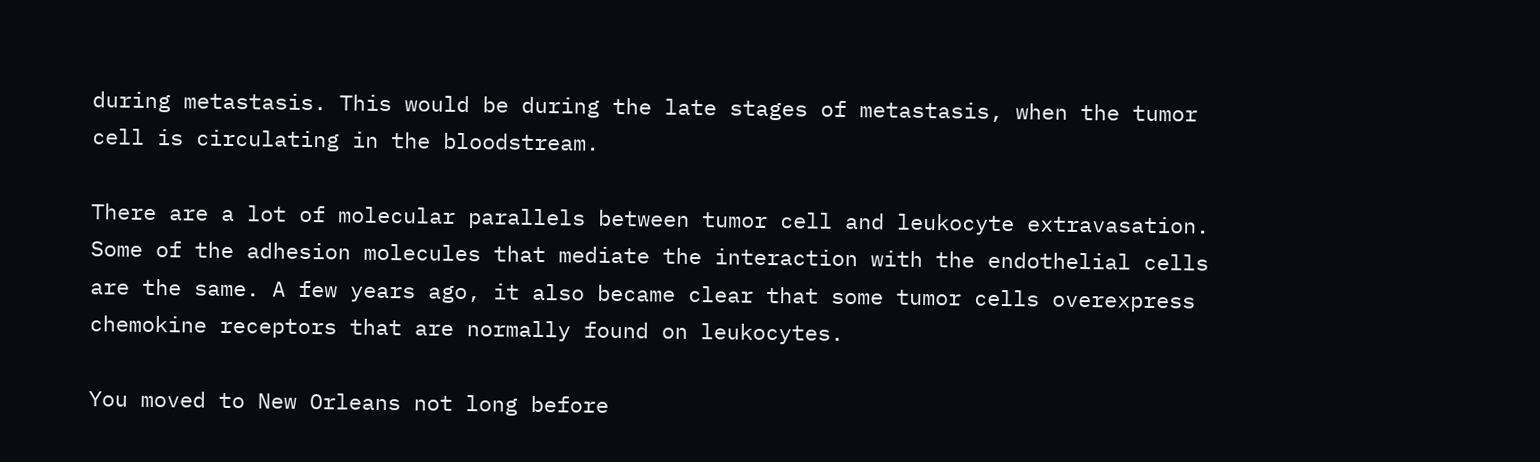during metastasis. This would be during the late stages of metastasis, when the tumor cell is circulating in the bloodstream.

There are a lot of molecular parallels between tumor cell and leukocyte extravasation. Some of the adhesion molecules that mediate the interaction with the endothelial cells are the same. A few years ago, it also became clear that some tumor cells overexpress chemokine receptors that are normally found on leukocytes.

You moved to New Orleans not long before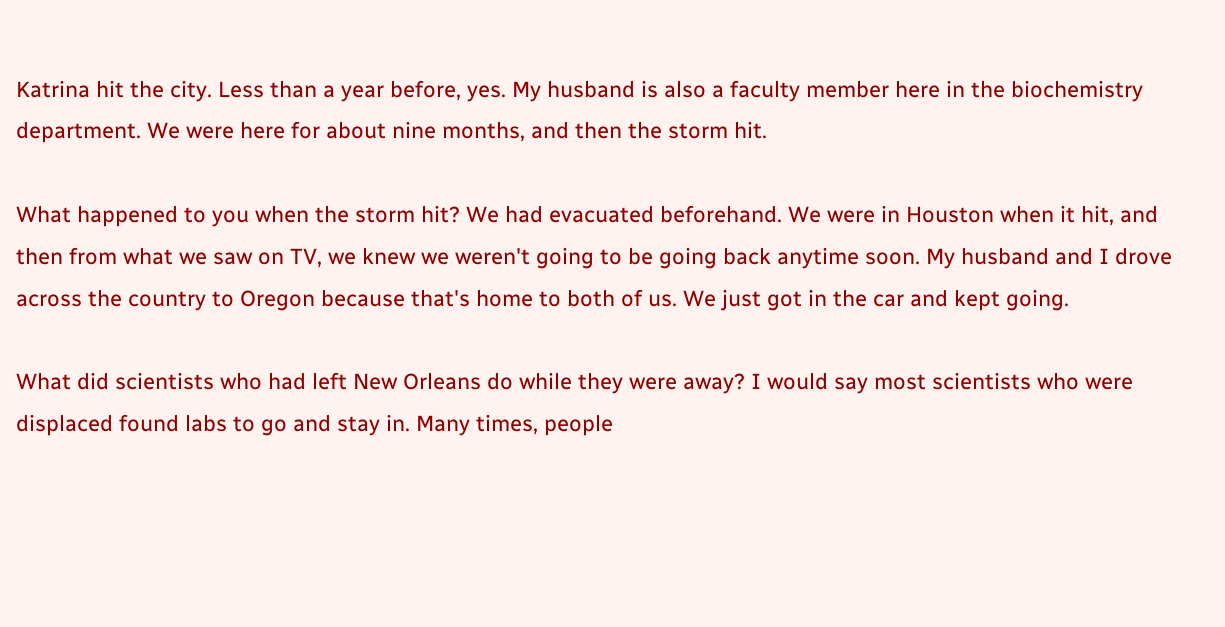Katrina hit the city. Less than a year before, yes. My husband is also a faculty member here in the biochemistry department. We were here for about nine months, and then the storm hit.

What happened to you when the storm hit? We had evacuated beforehand. We were in Houston when it hit, and then from what we saw on TV, we knew we weren't going to be going back anytime soon. My husband and I drove across the country to Oregon because that's home to both of us. We just got in the car and kept going.

What did scientists who had left New Orleans do while they were away? I would say most scientists who were displaced found labs to go and stay in. Many times, people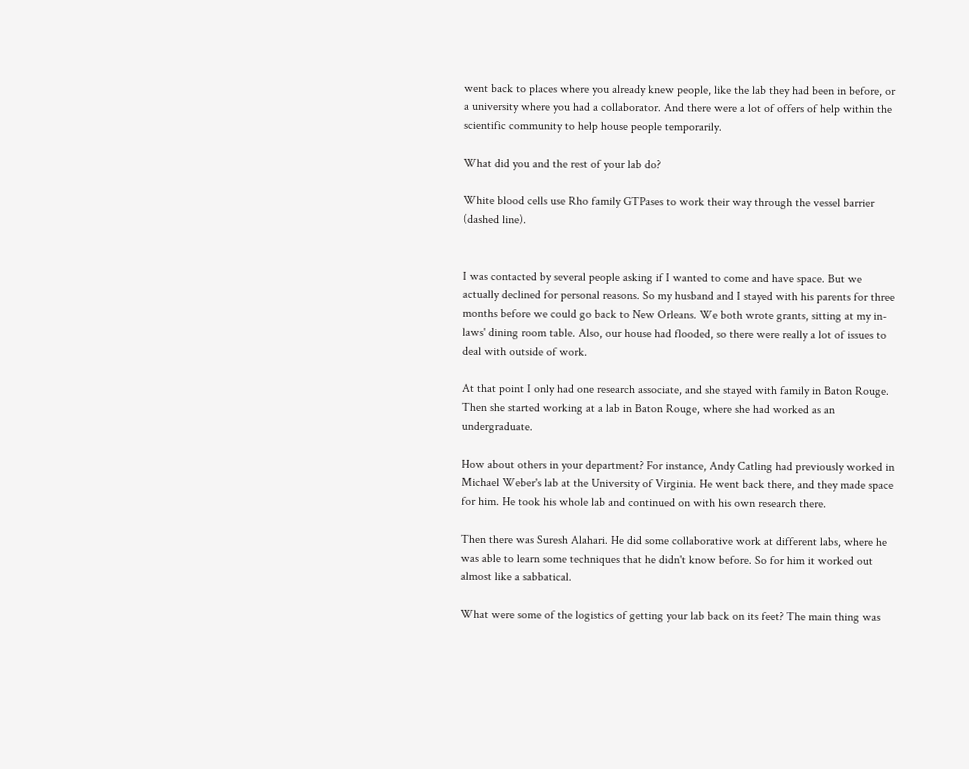went back to places where you already knew people, like the lab they had been in before, or a university where you had a collaborator. And there were a lot of offers of help within the scientific community to help house people temporarily.

What did you and the rest of your lab do?

White blood cells use Rho family GTPases to work their way through the vessel barrier (dashed line).


I was contacted by several people asking if I wanted to come and have space. But we actually declined for personal reasons. So my husband and I stayed with his parents for three months before we could go back to New Orleans. We both wrote grants, sitting at my in-laws' dining room table. Also, our house had flooded, so there were really a lot of issues to deal with outside of work.

At that point I only had one research associate, and she stayed with family in Baton Rouge. Then she started working at a lab in Baton Rouge, where she had worked as an undergraduate.

How about others in your department? For instance, Andy Catling had previously worked in Michael Weber's lab at the University of Virginia. He went back there, and they made space for him. He took his whole lab and continued on with his own research there.

Then there was Suresh Alahari. He did some collaborative work at different labs, where he was able to learn some techniques that he didn't know before. So for him it worked out almost like a sabbatical.

What were some of the logistics of getting your lab back on its feet? The main thing was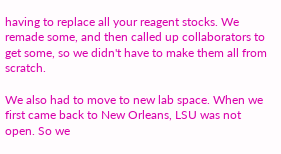having to replace all your reagent stocks. We remade some, and then called up collaborators to get some, so we didn't have to make them all from scratch.

We also had to move to new lab space. When we first came back to New Orleans, LSU was not open. So we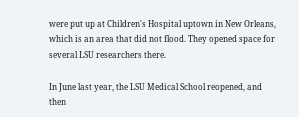were put up at Children's Hospital uptown in New Orleans, which is an area that did not flood. They opened space for several LSU researchers there.

In June last year, the LSU Medical School reopened, and then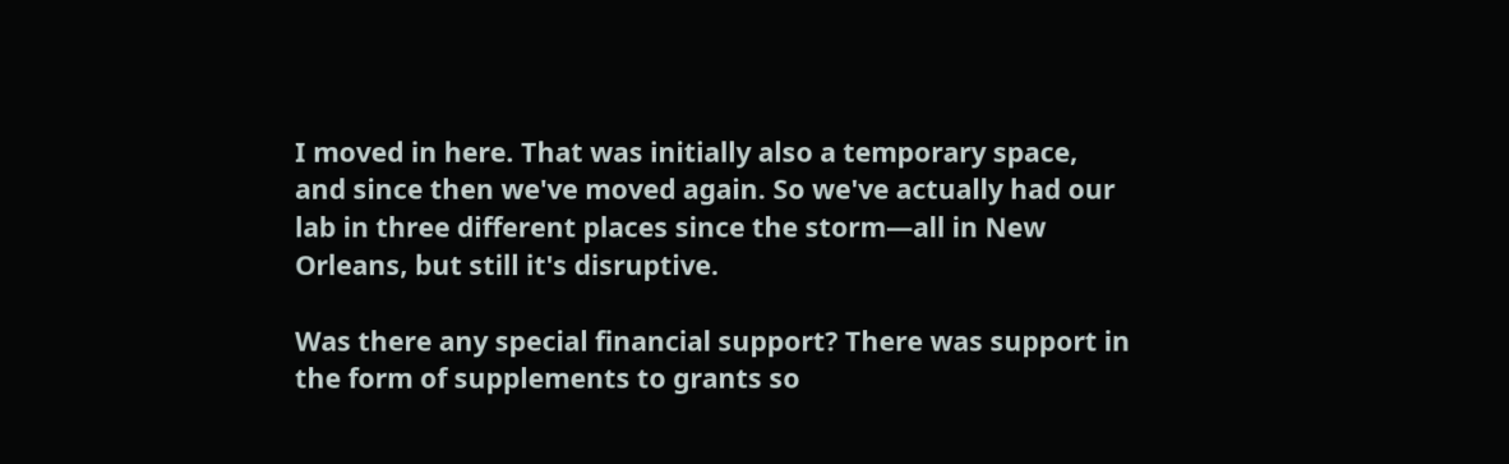I moved in here. That was initially also a temporary space, and since then we've moved again. So we've actually had our lab in three different places since the storm—all in New Orleans, but still it's disruptive.

Was there any special financial support? There was support in the form of supplements to grants so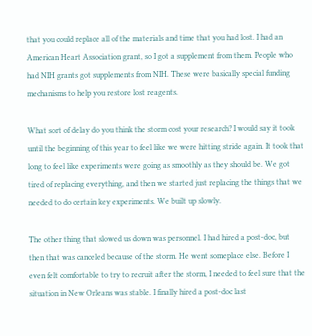that you could replace all of the materials and time that you had lost. I had an American Heart Association grant, so I got a supplement from them. People who had NIH grants got supplements from NIH. These were basically special funding mechanisms to help you restore lost reagents.

What sort of delay do you think the storm cost your research? I would say it took until the beginning of this year to feel like we were hitting stride again. It took that long to feel like experiments were going as smoothly as they should be. We got tired of replacing everything, and then we started just replacing the things that we needed to do certain key experiments. We built up slowly.

The other thing that slowed us down was personnel. I had hired a post-doc, but then that was canceled because of the storm. He went someplace else. Before I even felt comfortable to try to recruit after the storm, I needed to feel sure that the situation in New Orleans was stable. I finally hired a post-doc last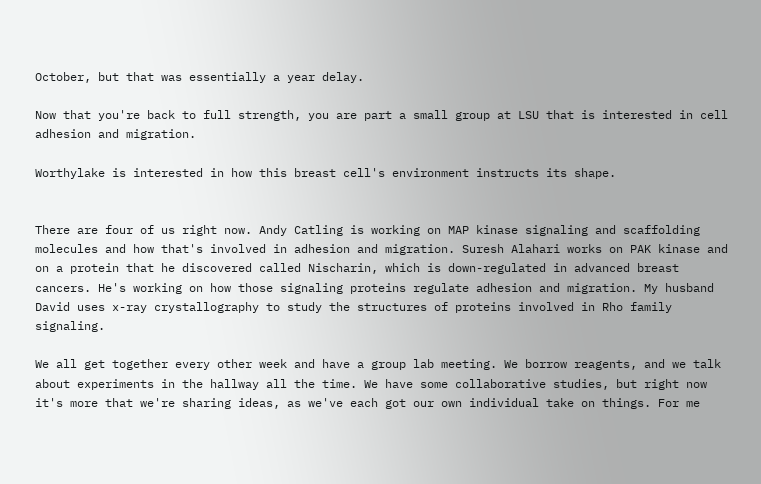October, but that was essentially a year delay.

Now that you're back to full strength, you are part a small group at LSU that is interested in cell adhesion and migration.

Worthylake is interested in how this breast cell's environment instructs its shape.


There are four of us right now. Andy Catling is working on MAP kinase signaling and scaffolding molecules and how that's involved in adhesion and migration. Suresh Alahari works on PAK kinase and on a protein that he discovered called Nischarin, which is down-regulated in advanced breast cancers. He's working on how those signaling proteins regulate adhesion and migration. My husband David uses x-ray crystallography to study the structures of proteins involved in Rho family signaling.

We all get together every other week and have a group lab meeting. We borrow reagents, and we talk about experiments in the hallway all the time. We have some collaborative studies, but right now it's more that we're sharing ideas, as we've each got our own individual take on things. For me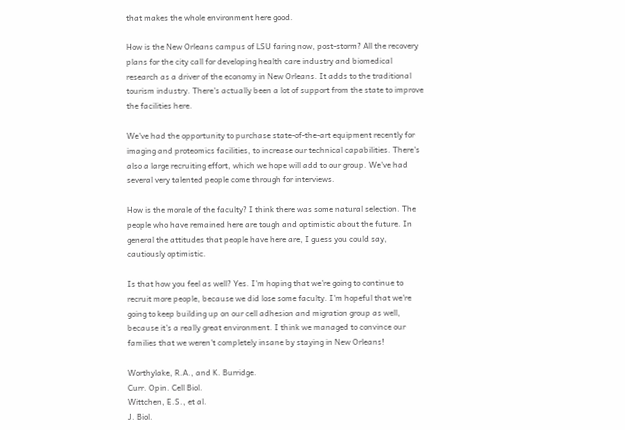that makes the whole environment here good.

How is the New Orleans campus of LSU faring now, post-storm? All the recovery plans for the city call for developing health care industry and biomedical research as a driver of the economy in New Orleans. It adds to the traditional tourism industry. There's actually been a lot of support from the state to improve the facilities here.

We've had the opportunity to purchase state-of-the-art equipment recently for imaging and proteomics facilities, to increase our technical capabilities. There's also a large recruiting effort, which we hope will add to our group. We've had several very talented people come through for interviews.

How is the morale of the faculty? I think there was some natural selection. The people who have remained here are tough and optimistic about the future. In general the attitudes that people have here are, I guess you could say, cautiously optimistic.

Is that how you feel as well? Yes. I'm hoping that we're going to continue to recruit more people, because we did lose some faculty. I'm hopeful that we're going to keep building up on our cell adhesion and migration group as well, because it's a really great environment. I think we managed to convince our families that we weren't completely insane by staying in New Orleans!

Worthylake, R.A., and K. Burridge.
Curr. Opin. Cell Biol.
Wittchen, E.S., et al.
J. Biol.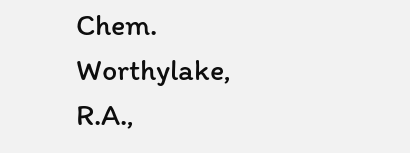Chem.
Worthylake, R.A.,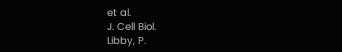et al.
J. Cell Biol.
Libby, P.